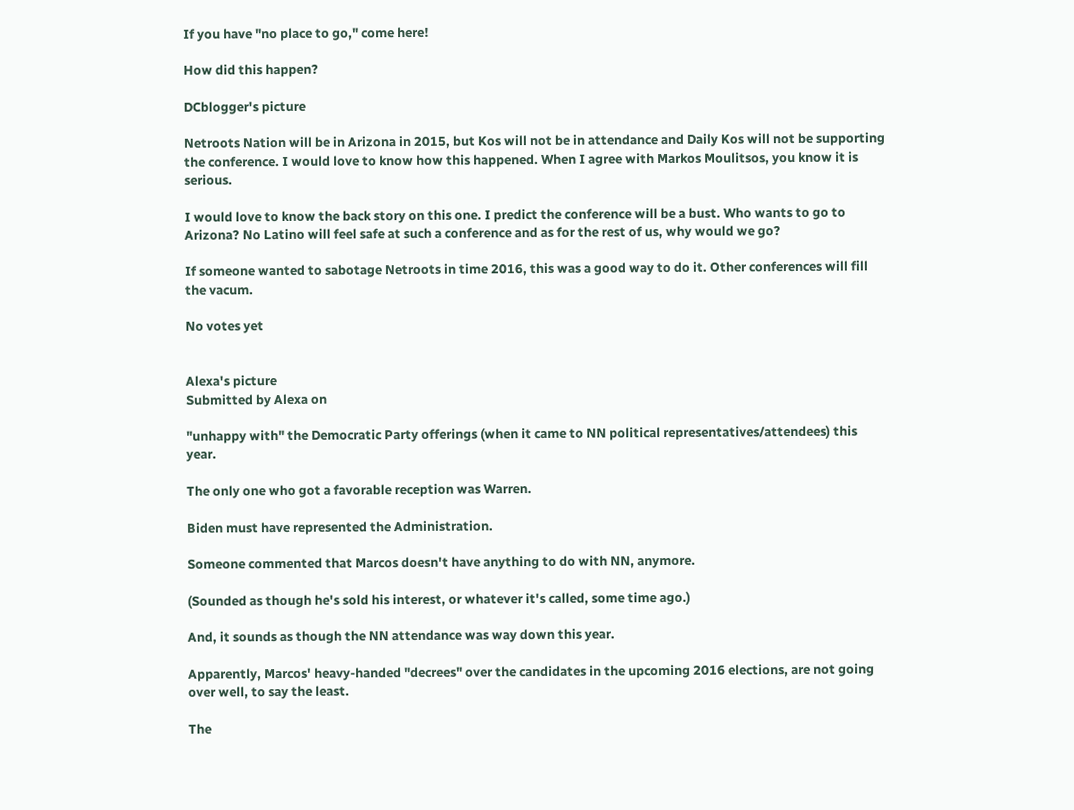If you have "no place to go," come here!

How did this happen?

DCblogger's picture

Netroots Nation will be in Arizona in 2015, but Kos will not be in attendance and Daily Kos will not be supporting the conference. I would love to know how this happened. When I agree with Markos Moulitsos, you know it is serious.

I would love to know the back story on this one. I predict the conference will be a bust. Who wants to go to Arizona? No Latino will feel safe at such a conference and as for the rest of us, why would we go?

If someone wanted to sabotage Netroots in time 2016, this was a good way to do it. Other conferences will fill the vacum.

No votes yet


Alexa's picture
Submitted by Alexa on

"unhappy with" the Democratic Party offerings (when it came to NN political representatives/attendees) this year.

The only one who got a favorable reception was Warren.

Biden must have represented the Administration.

Someone commented that Marcos doesn't have anything to do with NN, anymore.

(Sounded as though he's sold his interest, or whatever it's called, some time ago.)

And, it sounds as though the NN attendance was way down this year.

Apparently, Marcos' heavy-handed "decrees" over the candidates in the upcoming 2016 elections, are not going over well, to say the least.

The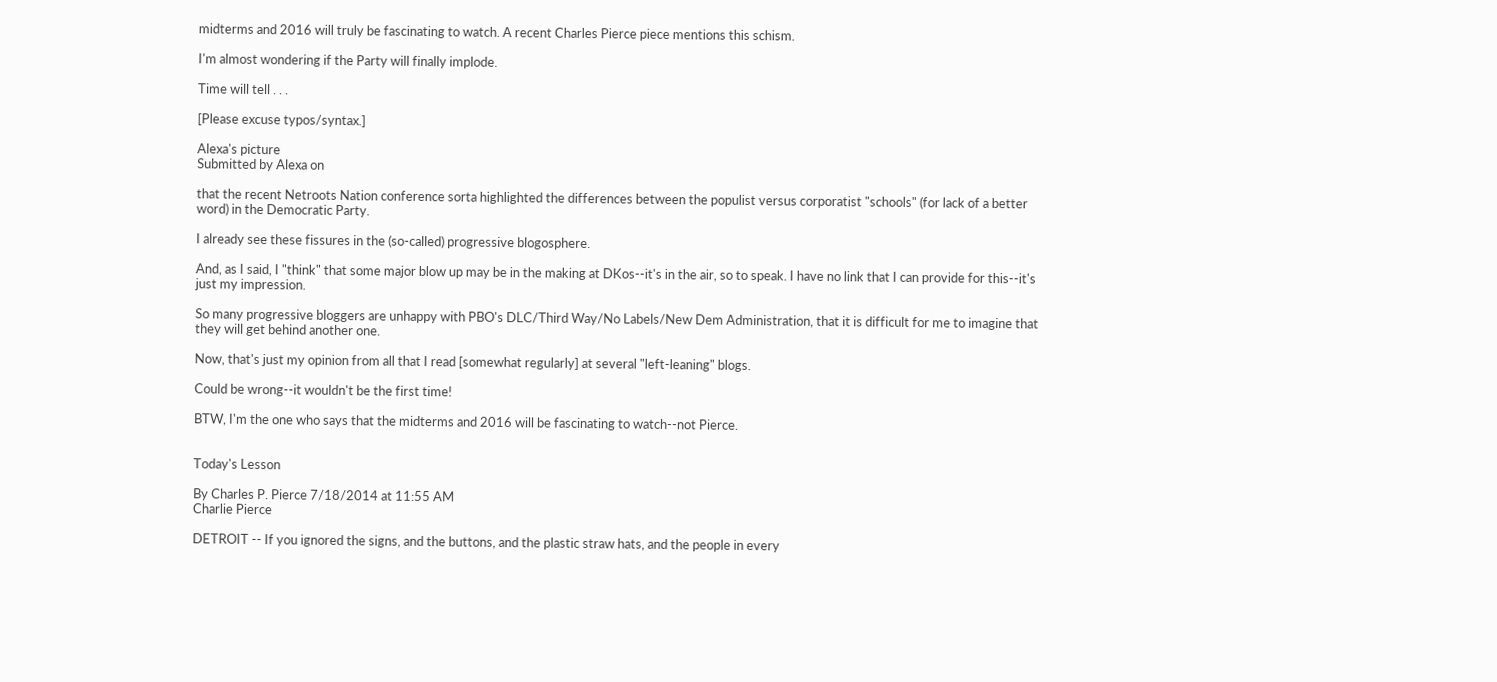midterms and 2016 will truly be fascinating to watch. A recent Charles Pierce piece mentions this schism.

I'm almost wondering if the Party will finally implode.

Time will tell . . .

[Please excuse typos/syntax.]

Alexa's picture
Submitted by Alexa on

that the recent Netroots Nation conference sorta highlighted the differences between the populist versus corporatist "schools" (for lack of a better word) in the Democratic Party.

I already see these fissures in the (so-called) progressive blogosphere.

And, as I said, I "think" that some major blow up may be in the making at DKos--it's in the air, so to speak. I have no link that I can provide for this--it's just my impression.

So many progressive bloggers are unhappy with PBO's DLC/Third Way/No Labels/New Dem Administration, that it is difficult for me to imagine that they will get behind another one.

Now, that's just my opinion from all that I read [somewhat regularly] at several "left-leaning" blogs.

Could be wrong--it wouldn't be the first time!

BTW, I'm the one who says that the midterms and 2016 will be fascinating to watch--not Pierce.


Today's Lesson

By Charles P. Pierce 7/18/2014 at 11:55 AM
Charlie Pierce

DETROIT -- If you ignored the signs, and the buttons, and the plastic straw hats, and the people in every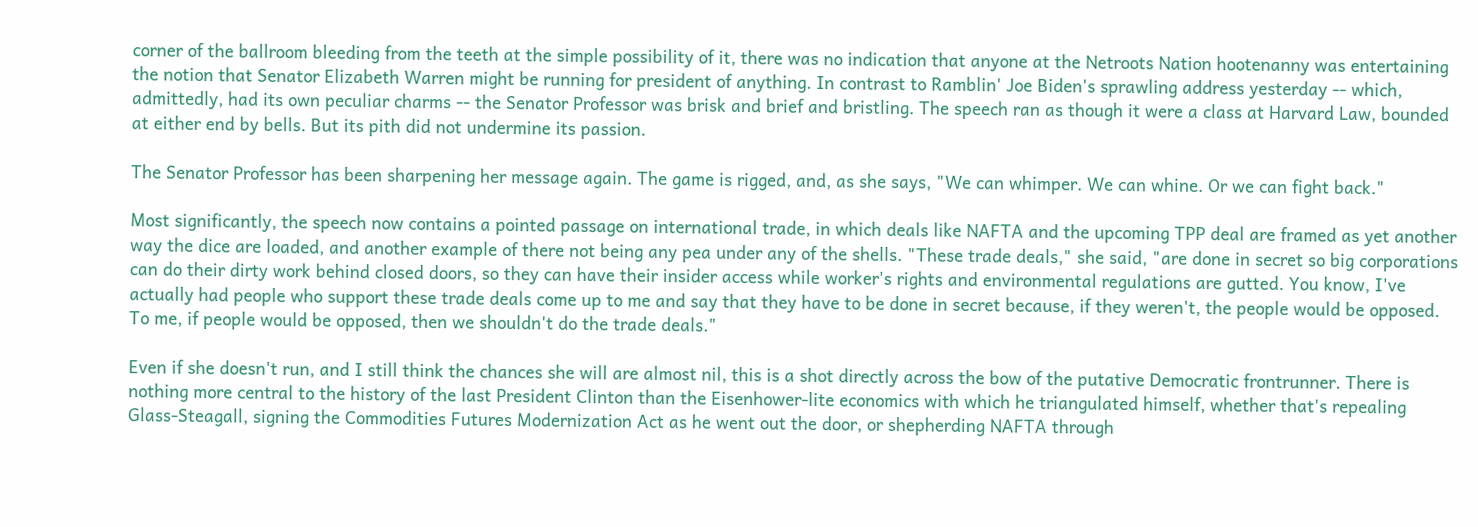corner of the ballroom bleeding from the teeth at the simple possibility of it, there was no indication that anyone at the Netroots Nation hootenanny was entertaining the notion that Senator Elizabeth Warren might be running for president of anything. In contrast to Ramblin' Joe Biden's sprawling address yesterday -- which, admittedly, had its own peculiar charms -- the Senator Professor was brisk and brief and bristling. The speech ran as though it were a class at Harvard Law, bounded at either end by bells. But its pith did not undermine its passion.

The Senator Professor has been sharpening her message again. The game is rigged, and, as she says, "We can whimper. We can whine. Or we can fight back."

Most significantly, the speech now contains a pointed passage on international trade, in which deals like NAFTA and the upcoming TPP deal are framed as yet another way the dice are loaded, and another example of there not being any pea under any of the shells. "These trade deals," she said, "are done in secret so big corporations can do their dirty work behind closed doors, so they can have their insider access while worker's rights and environmental regulations are gutted. You know, I've actually had people who support these trade deals come up to me and say that they have to be done in secret because, if they weren't, the people would be opposed. To me, if people would be opposed, then we shouldn't do the trade deals."

Even if she doesn't run, and I still think the chances she will are almost nil, this is a shot directly across the bow of the putative Democratic frontrunner. There is nothing more central to the history of the last President Clinton than the Eisenhower-lite economics with which he triangulated himself, whether that's repealing Glass-Steagall, signing the Commodities Futures Modernization Act as he went out the door, or shepherding NAFTA through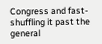Congress and fast-shuffling it past the general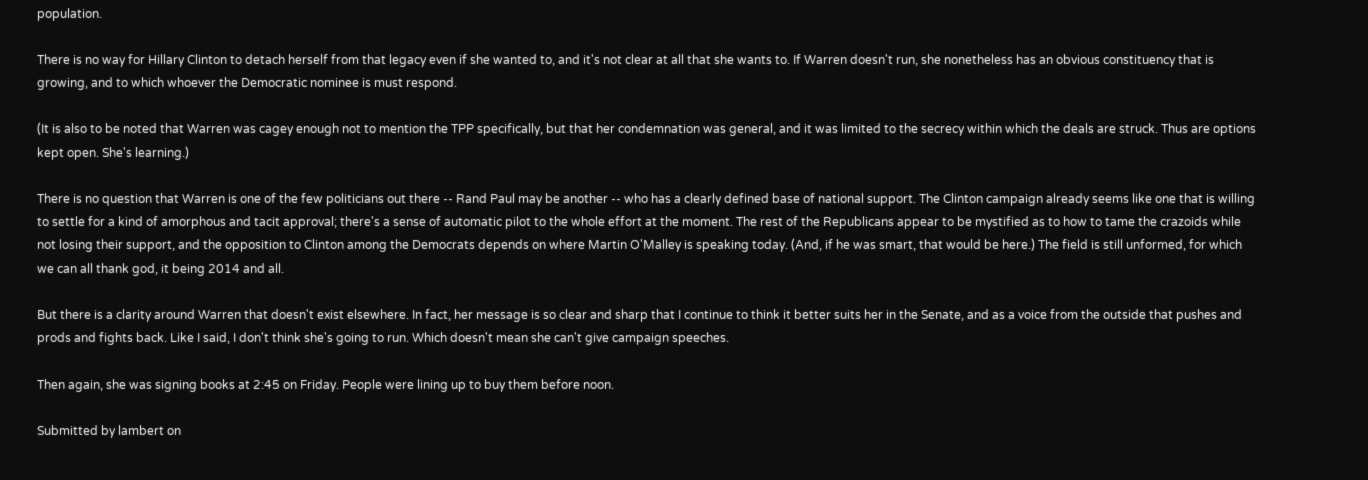population.

There is no way for Hillary Clinton to detach herself from that legacy even if she wanted to, and it's not clear at all that she wants to. If Warren doesn't run, she nonetheless has an obvious constituency that is growing, and to which whoever the Democratic nominee is must respond.

(It is also to be noted that Warren was cagey enough not to mention the TPP specifically, but that her condemnation was general, and it was limited to the secrecy within which the deals are struck. Thus are options kept open. She's learning.)

There is no question that Warren is one of the few politicians out there -- Rand Paul may be another -- who has a clearly defined base of national support. The Clinton campaign already seems like one that is willing to settle for a kind of amorphous and tacit approval; there's a sense of automatic pilot to the whole effort at the moment. The rest of the Republicans appear to be mystified as to how to tame the crazoids while not losing their support, and the opposition to Clinton among the Democrats depends on where Martin O'Malley is speaking today. (And, if he was smart, that would be here.) The field is still unformed, for which we can all thank god, it being 2014 and all.

But there is a clarity around Warren that doesn't exist elsewhere. In fact, her message is so clear and sharp that I continue to think it better suits her in the Senate, and as a voice from the outside that pushes and prods and fights back. Like I said, I don't think she's going to run. Which doesn't mean she can't give campaign speeches.

Then again, she was signing books at 2:45 on Friday. People were lining up to buy them before noon.

Submitted by lambert on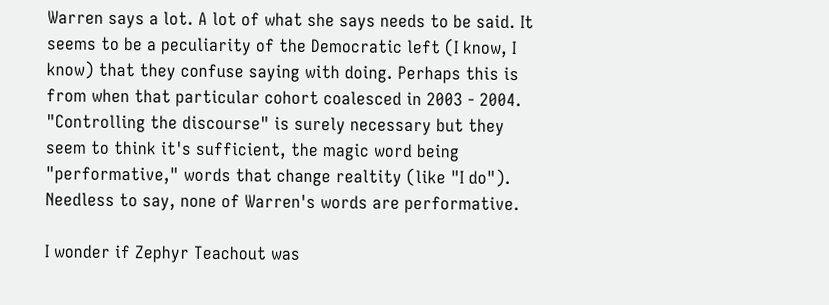Warren says a lot. A lot of what she says needs to be said. It seems to be a peculiarity of the Democratic left (I know, I know) that they confuse saying with doing. Perhaps this is from when that particular cohort coalesced in 2003 - 2004. "Controlling the discourse" is surely necessary but they seem to think it's sufficient, the magic word being "performative," words that change realtity (like "I do"). Needless to say, none of Warren's words are performative.

I wonder if Zephyr Teachout was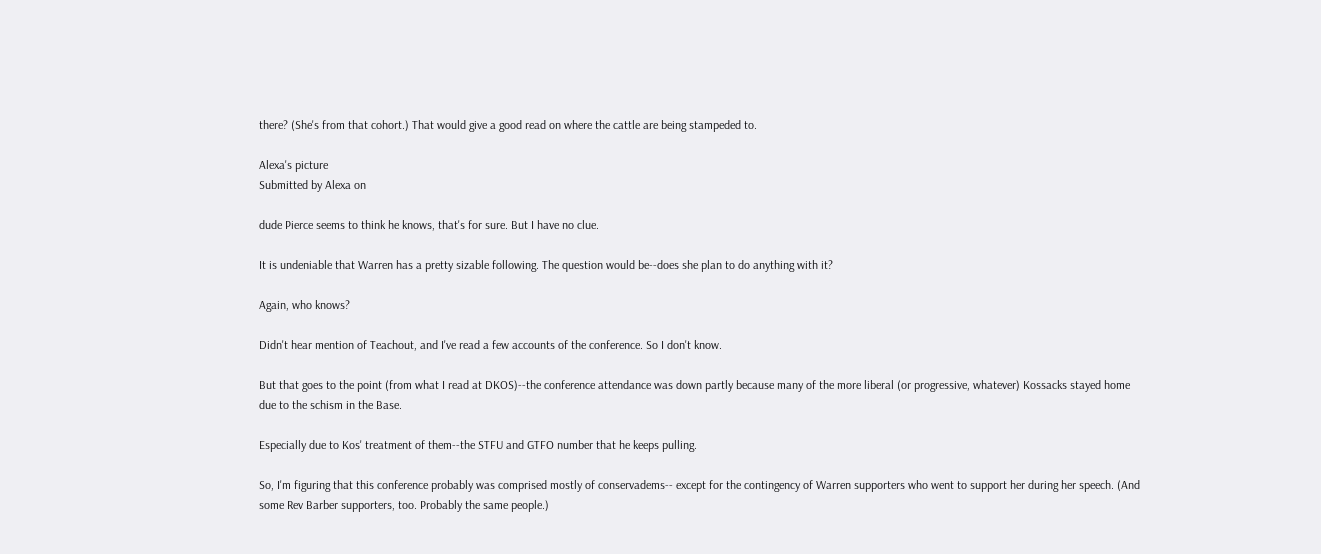there? (She's from that cohort.) That would give a good read on where the cattle are being stampeded to.

Alexa's picture
Submitted by Alexa on

dude Pierce seems to think he knows, that's for sure. But I have no clue.

It is undeniable that Warren has a pretty sizable following. The question would be--does she plan to do anything with it?

Again, who knows?

Didn't hear mention of Teachout, and I've read a few accounts of the conference. So I don't know.

But that goes to the point (from what I read at DKOS)--the conference attendance was down partly because many of the more liberal (or progressive, whatever) Kossacks stayed home due to the schism in the Base.

Especially due to Kos' treatment of them--the STFU and GTFO number that he keeps pulling.

So, I'm figuring that this conference probably was comprised mostly of conservadems-- except for the contingency of Warren supporters who went to support her during her speech. (And some Rev Barber supporters, too. Probably the same people.)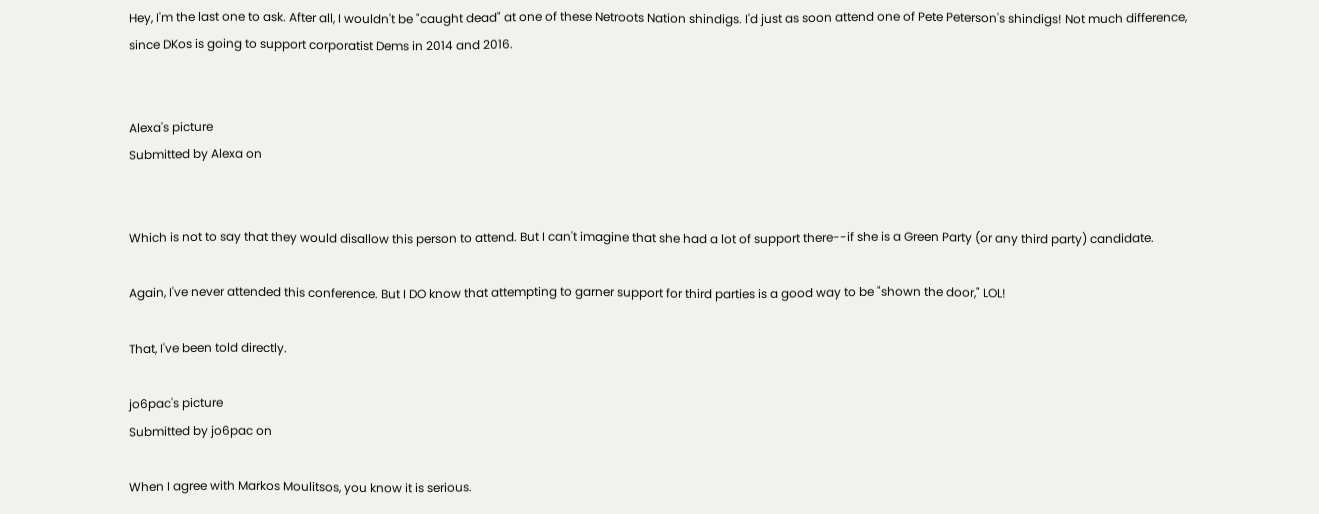Hey, I'm the last one to ask. After all, I wouldn't be "caught dead" at one of these Netroots Nation shindigs. I'd just as soon attend one of Pete Peterson's shindigs! Not much difference, since DKos is going to support corporatist Dems in 2014 and 2016.


Alexa's picture
Submitted by Alexa on


Which is not to say that they would disallow this person to attend. But I can't imagine that she had a lot of support there--if she is a Green Party (or any third party) candidate.

Again, I've never attended this conference. But I DO know that attempting to garner support for third parties is a good way to be "shown the door," LOL!

That, I've been told directly.

jo6pac's picture
Submitted by jo6pac on

When I agree with Markos Moulitsos, you know it is serious.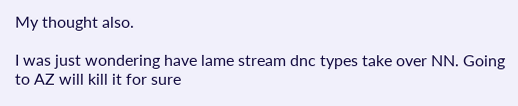My thought also.

I was just wondering have lame stream dnc types take over NN. Going to AZ will kill it for sure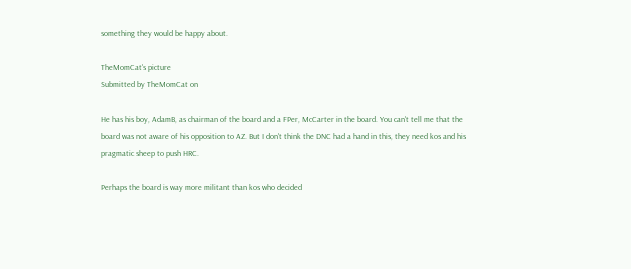something they would be happy about.

TheMomCat's picture
Submitted by TheMomCat on

He has his boy, AdamB, as chairman of the board and a FPer, McCarter in the board. You can't tell me that the board was not aware of his opposition to AZ. But I don't think the DNC had a hand in this, they need kos and his pragmatic sheep to push HRC.

Perhaps the board is way more militant than kos who decided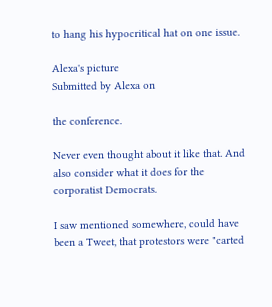to hang his hypocritical hat on one issue.

Alexa's picture
Submitted by Alexa on

the conference.

Never even thought about it like that. And also consider what it does for the corporatist Democrats.

I saw mentioned somewhere, could have been a Tweet, that protestors were "carted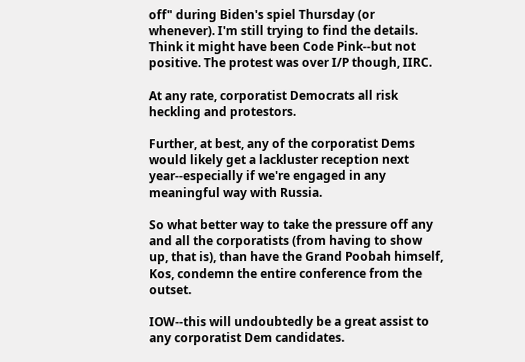off" during Biden's spiel Thursday (or whenever). I'm still trying to find the details. Think it might have been Code Pink--but not positive. The protest was over I/P though, IIRC.

At any rate, corporatist Democrats all risk heckling and protestors.

Further, at best, any of the corporatist Dems would likely get a lackluster reception next year--especially if we're engaged in any meaningful way with Russia.

So what better way to take the pressure off any and all the corporatists (from having to show up, that is), than have the Grand Poobah himself, Kos, condemn the entire conference from the outset.

IOW--this will undoubtedly be a great assist to any corporatist Dem candidates.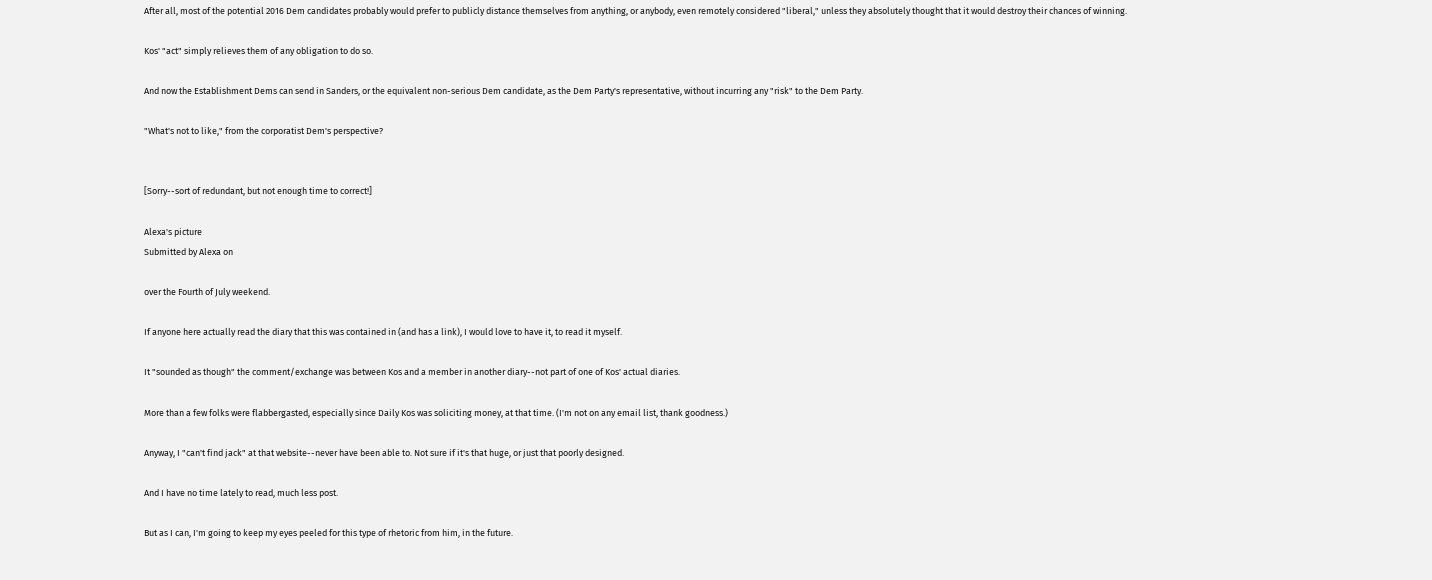After all, most of the potential 2016 Dem candidates probably would prefer to publicly distance themselves from anything, or anybody, even remotely considered "liberal," unless they absolutely thought that it would destroy their chances of winning.

Kos' "act" simply relieves them of any obligation to do so.

And now the Establishment Dems can send in Sanders, or the equivalent non-serious Dem candidate, as the Dem Party's representative, without incurring any "risk" to the Dem Party.

"What's not to like," from the corporatist Dem's perspective?


[Sorry--sort of redundant, but not enough time to correct!]

Alexa's picture
Submitted by Alexa on

over the Fourth of July weekend.

If anyone here actually read the diary that this was contained in (and has a link), I would love to have it, to read it myself.

It "sounded as though" the comment/exchange was between Kos and a member in another diary--not part of one of Kos' actual diaries.

More than a few folks were flabbergasted, especially since Daily Kos was soliciting money, at that time. (I'm not on any email list, thank goodness.)

Anyway, I "can't find jack" at that website--never have been able to. Not sure if it's that huge, or just that poorly designed.

And I have no time lately to read, much less post.

But as I can, I'm going to keep my eyes peeled for this type of rhetoric from him, in the future.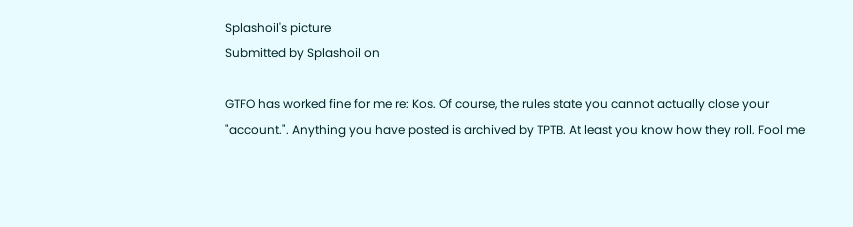Splashoil's picture
Submitted by Splashoil on

GTFO has worked fine for me re: Kos. Of course, the rules state you cannot actually close your "account.". Anything you have posted is archived by TPTB. At least you know how they roll. Fool me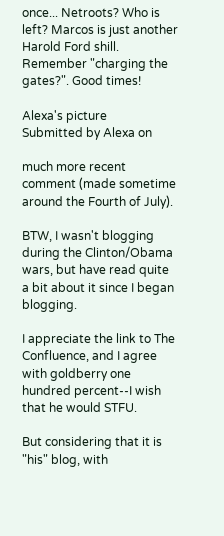once... Netroots? Who is left? Marcos is just another Harold Ford shill. Remember "charging the gates?". Good times!

Alexa's picture
Submitted by Alexa on

much more recent comment (made sometime around the Fourth of July).

BTW, I wasn't blogging during the Clinton/Obama wars, but have read quite a bit about it since I began blogging.

I appreciate the link to The Confluence, and I agree with goldberry one hundred percent--I wish that he would STFU.

But considering that it is "his" blog, with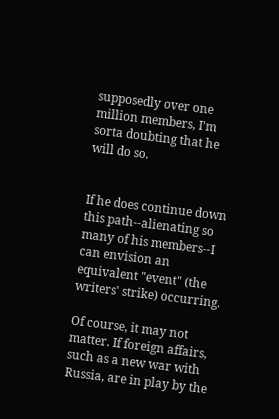supposedly over one million members, I'm sorta doubting that he will do so.


If he does continue down this path--alienating so many of his members--I can envision an equivalent "event" (the writers' strike) occurring.

Of course, it may not matter. If foreign affairs, such as a new war with Russia, are in play by the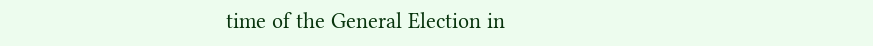time of the General Election in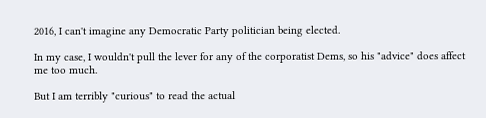2016, I can't imagine any Democratic Party politician being elected.

In my case, I wouldn't pull the lever for any of the corporatist Dems, so his "advice" does affect me too much.

But I am terribly "curious" to read the actual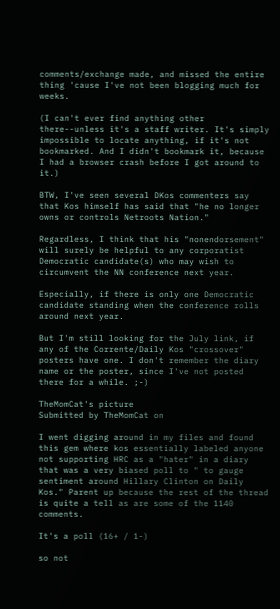comments/exchange made, and missed the entire thing 'cause I've not been blogging much for weeks.

(I can't ever find anything other there--unless it's a staff writer. It's simply impossible to locate anything, if it's not bookmarked. And I didn't bookmark it, because I had a browser crash before I got around to it.)

BTW, I've seen several DKos commenters say that Kos himself has said that "he no longer owns or controls Netroots Nation."

Regardless, I think that his "nonendorsement" will surely be helpful to any corporatist Democratic candidate(s) who may wish to circumvent the NN conference next year.

Especially, if there is only one Democratic candidate standing when the conference rolls around next year.

But I'm still looking for the July link, if any of the Corrente/Daily Kos "crossover" posters have one. I don't remember the diary name or the poster, since I've not posted there for a while. ;-)

TheMomCat's picture
Submitted by TheMomCat on

I went digging around in my files and found this gem where kos essentially labeled anyone not supporting HRC as a "hater" in a diary that was a very biased poll to " to gauge sentiment around Hillary Clinton on Daily Kos." Parent up because the rest of the thread is quite a tell as are some of the 1140 comments.

It's a poll (16+ / 1-)

so not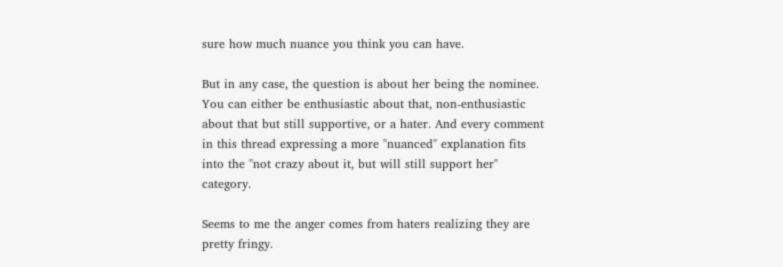sure how much nuance you think you can have.

But in any case, the question is about her being the nominee. You can either be enthusiastic about that, non-enthusiastic about that but still supportive, or a hater. And every comment in this thread expressing a more "nuanced" explanation fits into the "not crazy about it, but will still support her" category.

Seems to me the anger comes from haters realizing they are pretty fringy.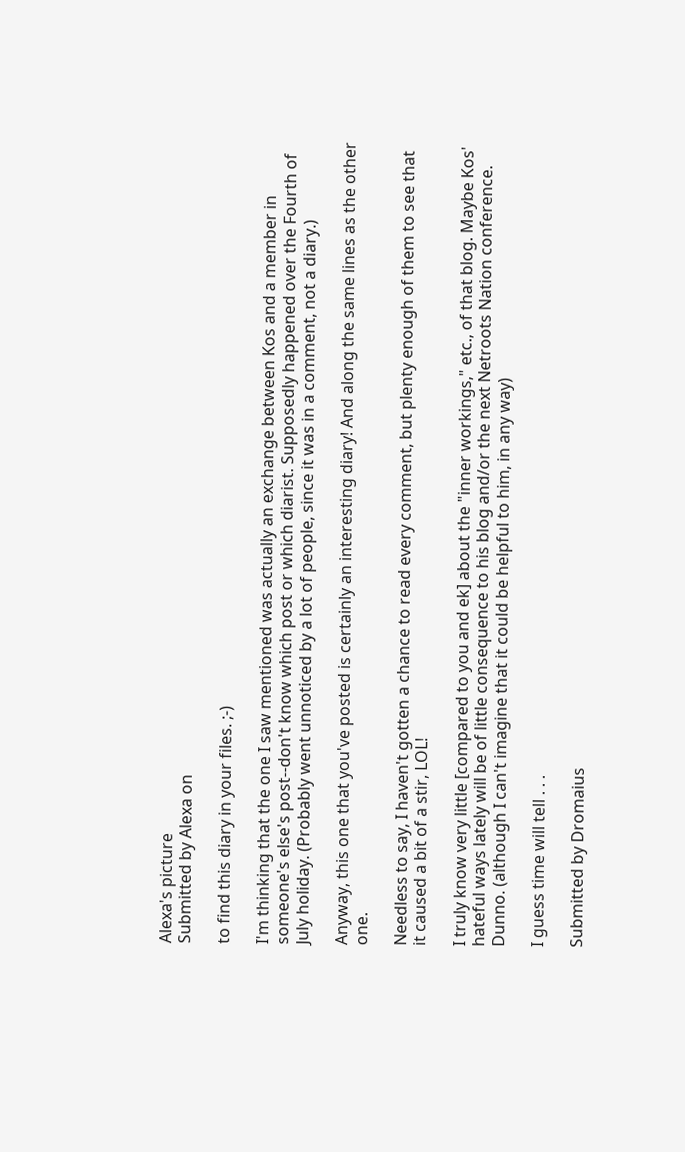Alexa's picture
Submitted by Alexa on

to find this diary in your files. ;-)

I'm thinking that the one I saw mentioned was actually an exchange between Kos and a member in someone's else's post--don't know which post or which diarist. Supposedly happened over the Fourth of July holiday. (Probably went unnoticed by a lot of people, since it was in a comment, not a diary.)

Anyway, this one that you've posted is certainly an interesting diary! And along the same lines as the other one.

Needless to say, I haven't gotten a chance to read every comment, but plenty enough of them to see that it caused a bit of a stir, LOL!

I truly know very little [compared to you and ek] about the "inner workings," etc., of that blog. Maybe Kos' hateful ways lately will be of little consequence to his blog and/or the next Netroots Nation conference. Dunno. (although I can't imagine that it could be helpful to him, in any way)

I guess time will tell . . .

Submitted by Dromaius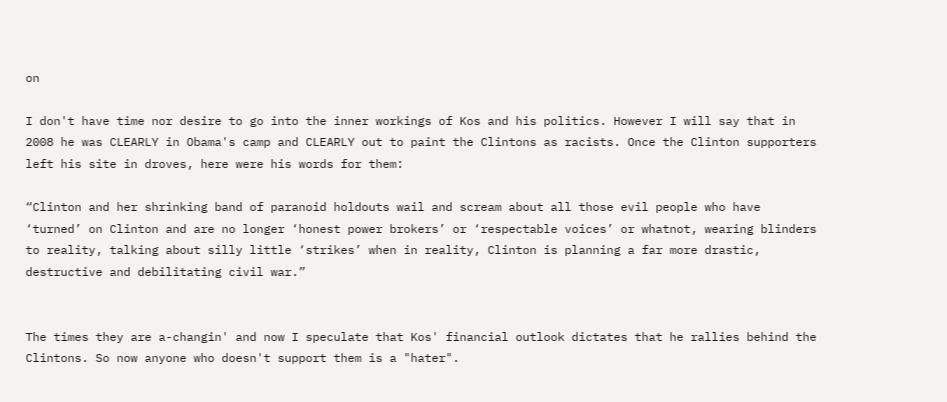on

I don't have time nor desire to go into the inner workings of Kos and his politics. However I will say that in 2008 he was CLEARLY in Obama's camp and CLEARLY out to paint the Clintons as racists. Once the Clinton supporters left his site in droves, here were his words for them:

“Clinton and her shrinking band of paranoid holdouts wail and scream about all those evil people who have ‘turned’ on Clinton and are no longer ‘honest power brokers’ or ‘respectable voices’ or whatnot, wearing blinders to reality, talking about silly little ‘strikes’ when in reality, Clinton is planning a far more drastic, destructive and debilitating civil war.”


The times they are a-changin' and now I speculate that Kos' financial outlook dictates that he rallies behind the Clintons. So now anyone who doesn't support them is a "hater".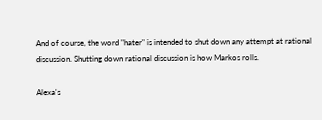And of course, the word "hater" is intended to shut down any attempt at rational discussion. Shutting down rational discussion is how Markos rolls.

Alexa's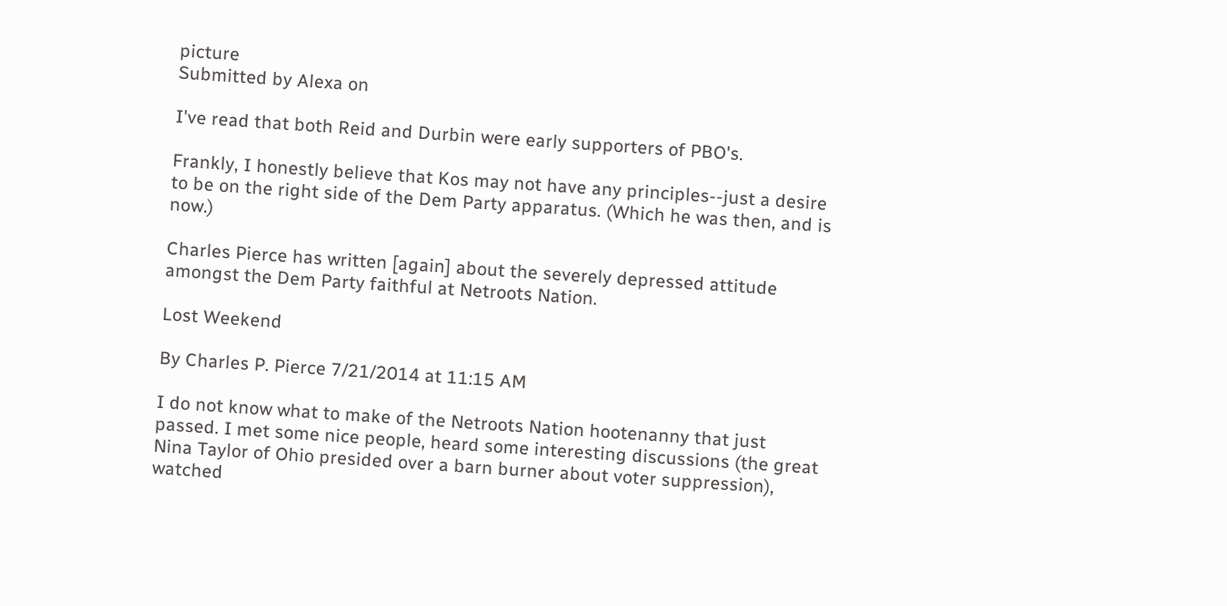picture
Submitted by Alexa on

I've read that both Reid and Durbin were early supporters of PBO's.

Frankly, I honestly believe that Kos may not have any principles--just a desire to be on the right side of the Dem Party apparatus. (Which he was then, and is now.)

Charles Pierce has written [again] about the severely depressed attitude amongst the Dem Party faithful at Netroots Nation.

Lost Weekend

By Charles P. Pierce 7/21/2014 at 11:15 AM

I do not know what to make of the Netroots Nation hootenanny that just passed. I met some nice people, heard some interesting discussions (the great Nina Taylor of Ohio presided over a barn burner about voter suppression), watched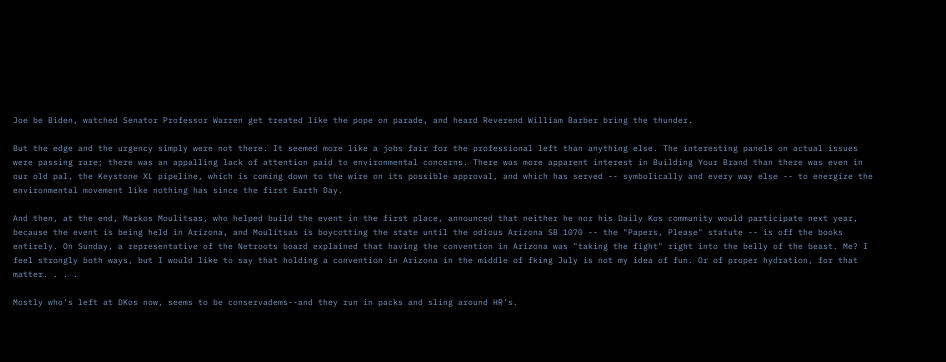Joe be Biden, watched Senator Professor Warren get treated like the pope on parade, and heard Reverend William Barber bring the thunder.

But the edge and the urgency simply were not there. It seemed more like a jobs fair for the professional left than anything else. The interesting panels on actual issues were passing rare; there was an appalling lack of attention paid to environmental concerns. There was more apparent interest in Building Your Brand than there was even in our old pal, the Keystone XL pipeline, which is coming down to the wire on its possible approval, and which has served -- symbolically and every way else -- to energize the environmental movement like nothing has since the first Earth Day.

And then, at the end, Markos Moulitsas, who helped build the event in the first place, announced that neither he nor his Daily Kos community would participate next year, because the event is being held in Arizona, and Moulitsas is boycotting the state until the odious Arizona SB 1070 -- the "Papers, Please" statute -- is off the books entirely. On Sunday, a representative of the Netroots board explained that having the convention in Arizona was "taking the fight" right into the belly of the beast. Me? I feel strongly both ways, but I would like to say that holding a convention in Arizona in the middle of fking July is not my idea of fun. Or of proper hydration, for that matter. . . .

Mostly who's left at DKos now, seems to be conservadems--and they run in packs and sling around HR's.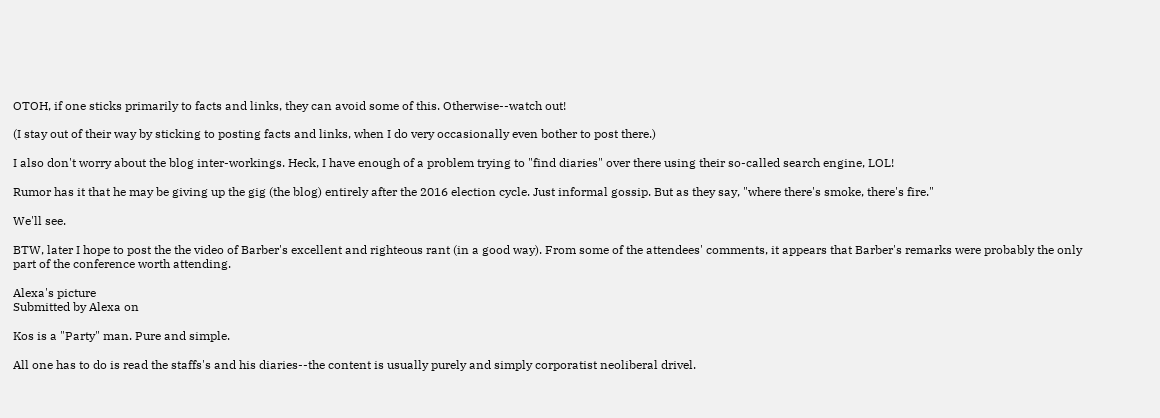OTOH, if one sticks primarily to facts and links, they can avoid some of this. Otherwise--watch out!

(I stay out of their way by sticking to posting facts and links, when I do very occasionally even bother to post there.)

I also don't worry about the blog inter-workings. Heck, I have enough of a problem trying to "find diaries" over there using their so-called search engine, LOL!

Rumor has it that he may be giving up the gig (the blog) entirely after the 2016 election cycle. Just informal gossip. But as they say, "where there's smoke, there's fire."

We'll see.

BTW, later I hope to post the the video of Barber's excellent and righteous rant (in a good way). From some of the attendees' comments, it appears that Barber's remarks were probably the only part of the conference worth attending.

Alexa's picture
Submitted by Alexa on

Kos is a "Party" man. Pure and simple.

All one has to do is read the staffs's and his diaries--the content is usually purely and simply corporatist neoliberal drivel.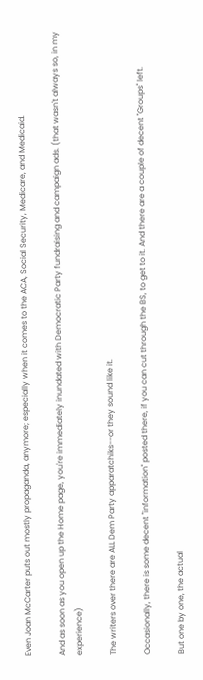Even Joan McCarter puts out mostly propaganda, anymore; especially when it comes to the ACA, Social Security, Medicare, and Medicaid.

And as soon as you open up the Home page, you're immediately inundated with Democratic Party fundraising and campaign ads. (that wasn't always so, in my experience)

The writers over there are ALL Dem Party apparatchiks--or they sound like it.

Occasionally, there is some decent "information" posted there, if you can cut through the BS, to get to it. And there are a couple of decent "Groups" left.

But one by one, the actual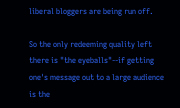liberal bloggers are being run off.

So the only redeeming quality left there is "the eyeballs"--if getting one's message out to a large audience is the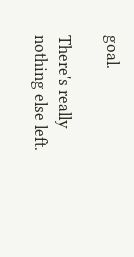goal.

There's really nothing else left.